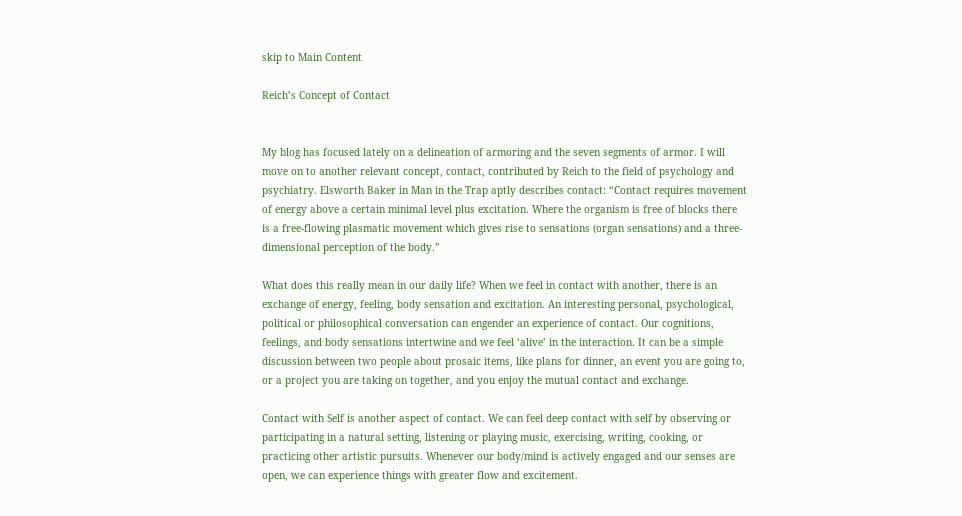skip to Main Content

Reich’s Concept of Contact


My blog has focused lately on a delineation of armoring and the seven segments of armor. I will move on to another relevant concept, contact, contributed by Reich to the field of psychology and psychiatry. Elsworth Baker in Man in the Trap aptly describes contact: “Contact requires movement of energy above a certain minimal level plus excitation. Where the organism is free of blocks there is a free-flowing plasmatic movement which gives rise to sensations (organ sensations) and a three-dimensional perception of the body.”

What does this really mean in our daily life? When we feel in contact with another, there is an exchange of energy, feeling, body sensation and excitation. An interesting personal, psychological, political or philosophical conversation can engender an experience of contact. Our cognitions, feelings, and body sensations intertwine and we feel ‘alive’ in the interaction. It can be a simple discussion between two people about prosaic items, like plans for dinner, an event you are going to, or a project you are taking on together, and you enjoy the mutual contact and exchange.

Contact with Self is another aspect of contact. We can feel deep contact with self by observing or participating in a natural setting, listening or playing music, exercising, writing, cooking, or practicing other artistic pursuits. Whenever our body/mind is actively engaged and our senses are open, we can experience things with greater flow and excitement.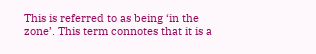This is referred to as being ‘in the zone’. This term connotes that it is a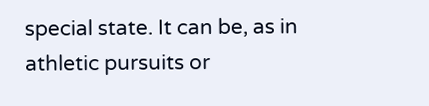special state. It can be, as in athletic pursuits or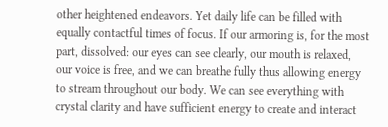other heightened endeavors. Yet daily life can be filled with equally contactful times of focus. If our armoring is, for the most part, dissolved: our eyes can see clearly, our mouth is relaxed, our voice is free, and we can breathe fully thus allowing energy to stream throughout our body. We can see everything with crystal clarity and have sufficient energy to create and interact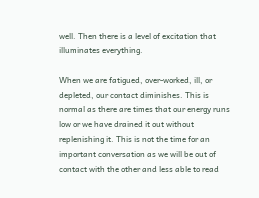well. Then there is a level of excitation that illuminates everything.

When we are fatigued, over-worked, ill, or depleted, our contact diminishes. This is normal as there are times that our energy runs low or we have drained it out without replenishing it. This is not the time for an important conversation as we will be out of contact with the other and less able to read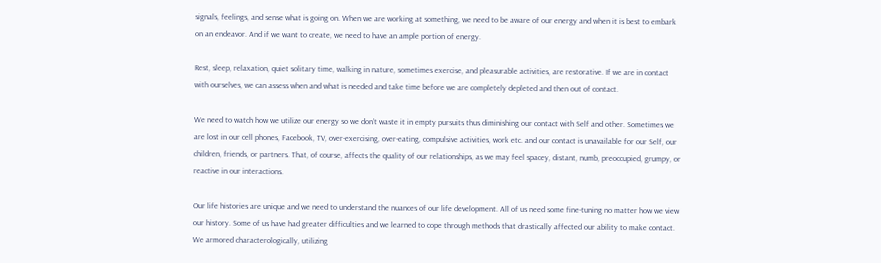signals, feelings, and sense what is going on. When we are working at something, we need to be aware of our energy and when it is best to embark on an endeavor. And if we want to create, we need to have an ample portion of energy.

Rest, sleep, relaxation, quiet solitary time, walking in nature, sometimes exercise, and pleasurable activities, are restorative. If we are in contact with ourselves, we can assess when and what is needed and take time before we are completely depleted and then out of contact.

We need to watch how we utilize our energy so we don’t waste it in empty pursuits thus diminishing our contact with Self and other. Sometimes we are lost in our cell phones, Facebook, TV, over-exercising, over-eating, compulsive activities, work etc. and our contact is unavailable for our Self, our children, friends, or partners. That, of course, affects the quality of our relationships, as we may feel spacey, distant, numb, preoccupied, grumpy, or reactive in our interactions.

Our life histories are unique and we need to understand the nuances of our life development. All of us need some fine-tuning no matter how we view our history. Some of us have had greater difficulties and we learned to cope through methods that drastically affected our ability to make contact. We armored characterologically, utilizing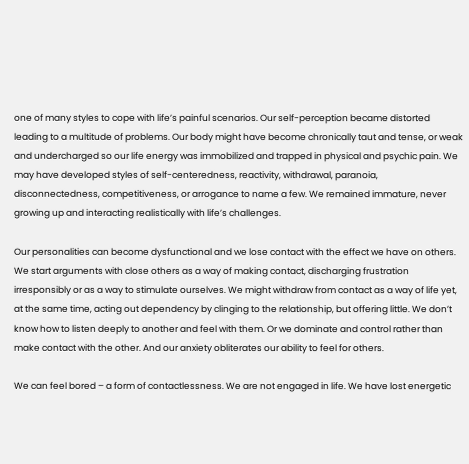one of many styles to cope with life’s painful scenarios. Our self-perception became distorted leading to a multitude of problems. Our body might have become chronically taut and tense, or weak and undercharged so our life energy was immobilized and trapped in physical and psychic pain. We may have developed styles of self-centeredness, reactivity, withdrawal, paranoia, disconnectedness, competitiveness, or arrogance to name a few. We remained immature, never growing up and interacting realistically with life’s challenges.

Our personalities can become dysfunctional and we lose contact with the effect we have on others. We start arguments with close others as a way of making contact, discharging frustration irresponsibly or as a way to stimulate ourselves. We might withdraw from contact as a way of life yet, at the same time, acting out dependency by clinging to the relationship, but offering little. We don’t know how to listen deeply to another and feel with them. Or we dominate and control rather than make contact with the other. And our anxiety obliterates our ability to feel for others.

We can feel bored – a form of contactlessness. We are not engaged in life. We have lost energetic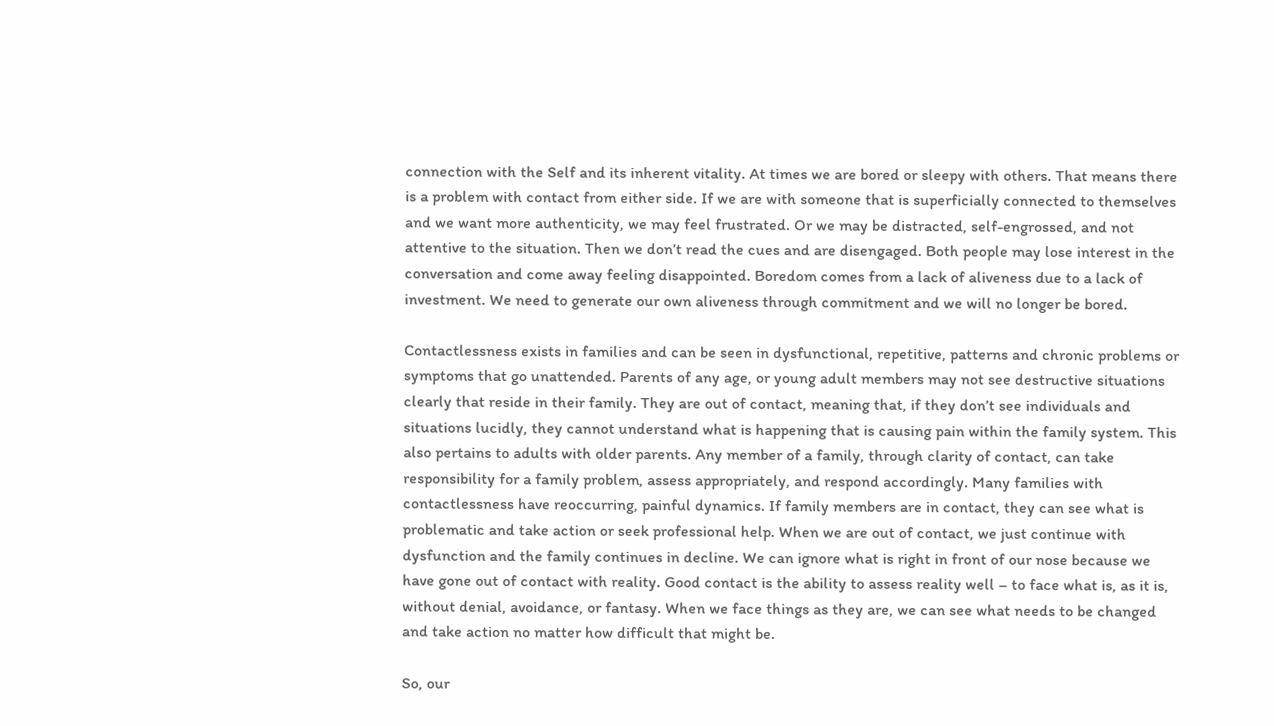connection with the Self and its inherent vitality. At times we are bored or sleepy with others. That means there is a problem with contact from either side. If we are with someone that is superficially connected to themselves and we want more authenticity, we may feel frustrated. Or we may be distracted, self-engrossed, and not attentive to the situation. Then we don’t read the cues and are disengaged. Both people may lose interest in the conversation and come away feeling disappointed. Boredom comes from a lack of aliveness due to a lack of investment. We need to generate our own aliveness through commitment and we will no longer be bored.

Contactlessness exists in families and can be seen in dysfunctional, repetitive, patterns and chronic problems or symptoms that go unattended. Parents of any age, or young adult members may not see destructive situations clearly that reside in their family. They are out of contact, meaning that, if they don’t see individuals and situations lucidly, they cannot understand what is happening that is causing pain within the family system. This also pertains to adults with older parents. Any member of a family, through clarity of contact, can take responsibility for a family problem, assess appropriately, and respond accordingly. Many families with contactlessness have reoccurring, painful dynamics. If family members are in contact, they can see what is problematic and take action or seek professional help. When we are out of contact, we just continue with dysfunction and the family continues in decline. We can ignore what is right in front of our nose because we have gone out of contact with reality. Good contact is the ability to assess reality well – to face what is, as it is, without denial, avoidance, or fantasy. When we face things as they are, we can see what needs to be changed and take action no matter how difficult that might be.

So, our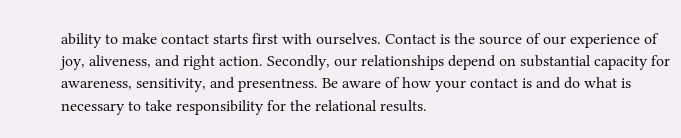ability to make contact starts first with ourselves. Contact is the source of our experience of joy, aliveness, and right action. Secondly, our relationships depend on substantial capacity for awareness, sensitivity, and presentness. Be aware of how your contact is and do what is necessary to take responsibility for the relational results.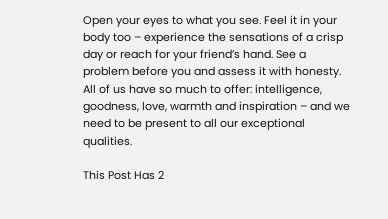Open your eyes to what you see. Feel it in your body too – experience the sensations of a crisp day or reach for your friend’s hand. See a problem before you and assess it with honesty. All of us have so much to offer: intelligence, goodness, love, warmth and inspiration – and we need to be present to all our exceptional qualities.

This Post Has 2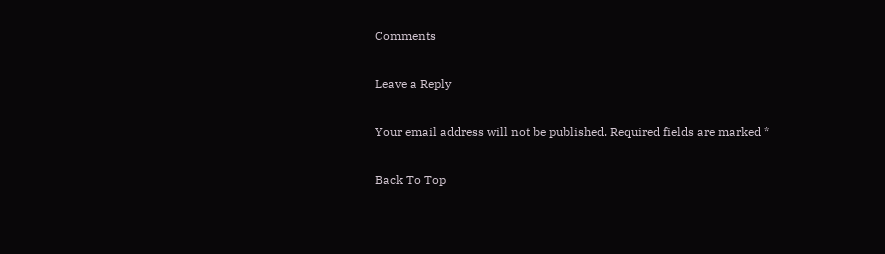Comments

Leave a Reply

Your email address will not be published. Required fields are marked *

Back To Top